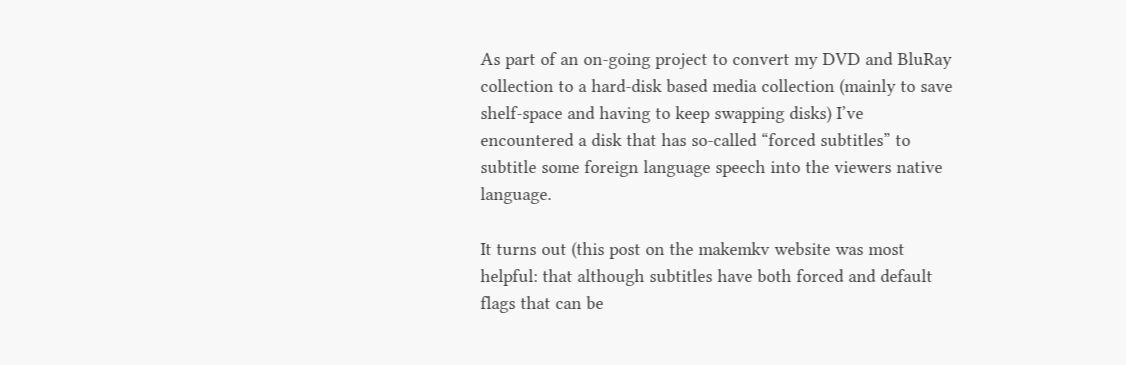As part of an on-going project to convert my DVD and BluRay collection to a hard-disk based media collection (mainly to save shelf-space and having to keep swapping disks) I’ve encountered a disk that has so-called “forced subtitles” to subtitle some foreign language speech into the viewers native language.

It turns out (this post on the makemkv website was most helpful: that although subtitles have both forced and default flags that can be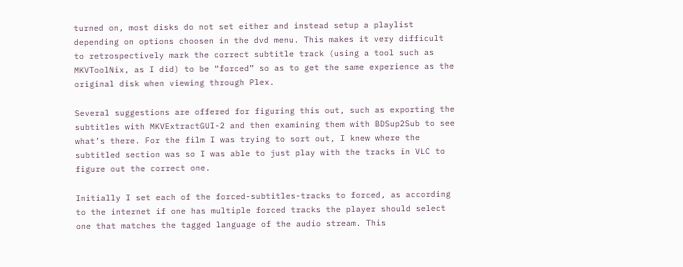turned on, most disks do not set either and instead setup a playlist depending on options choosen in the dvd menu. This makes it very difficult to retrospectively mark the correct subtitle track (using a tool such as MKVToolNix, as I did) to be “forced” so as to get the same experience as the original disk when viewing through Plex.

Several suggestions are offered for figuring this out, such as exporting the subtitles with MKVExtractGUI-2 and then examining them with BDSup2Sub to see what’s there. For the film I was trying to sort out, I knew where the subtitled section was so I was able to just play with the tracks in VLC to figure out the correct one.

Initially I set each of the forced-subtitles-tracks to forced, as according to the internet if one has multiple forced tracks the player should select one that matches the tagged language of the audio stream. This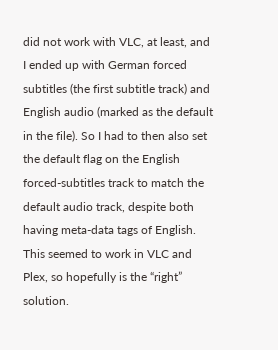did not work with VLC, at least, and I ended up with German forced subtitles (the first subtitle track) and English audio (marked as the default in the file). So I had to then also set the default flag on the English forced-subtitles track to match the default audio track, despite both having meta-data tags of English. This seemed to work in VLC and Plex, so hopefully is the “right” solution.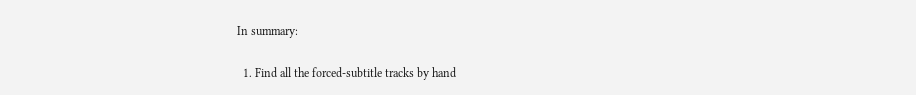In summary:

  1. Find all the forced-subtitle tracks by hand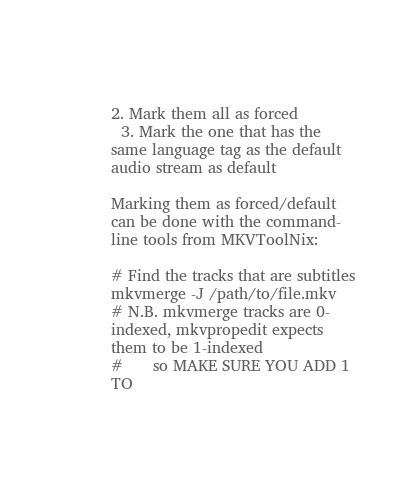2. Mark them all as forced
  3. Mark the one that has the same language tag as the default audio stream as default

Marking them as forced/default can be done with the command-line tools from MKVToolNix:

# Find the tracks that are subtitles
mkvmerge -J /path/to/file.mkv
# N.B. mkvmerge tracks are 0-indexed, mkvpropedit expects them to be 1-indexed
#      so MAKE SURE YOU ADD 1 TO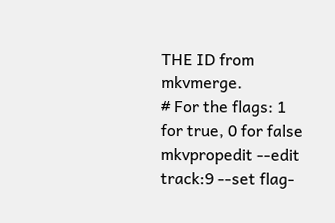THE ID from mkvmerge.
# For the flags: 1 for true, 0 for false
mkvpropedit --edit track:9 --set flag-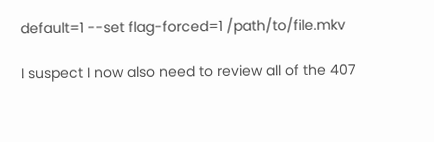default=1 --set flag-forced=1 /path/to/file.mkv

I suspect I now also need to review all of the 407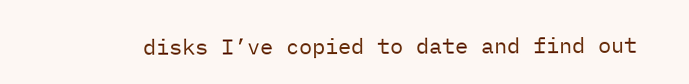disks I’ve copied to date and find out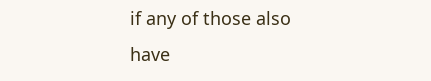if any of those also have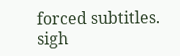forced subtitles. sigh